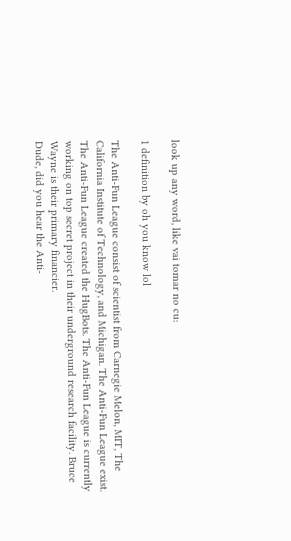look up any word, like vai tomar no cu:

1 definition by oh you know lol

The Anti-Fun League consist of scientist from Carnegie Melon, MIT, The California Institute of Technology, and Michigan. The Anti-Fun League exist. The Anti-Fun League created the HugBots. The Anti-Fun League is currently working on top secret project in their underground research facility. Bruce Wayne is their primary financier.
Dude, did you hear the Anti-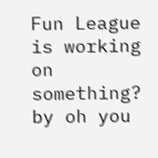Fun League is working on something?
by oh you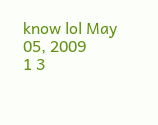know lol May 05, 2009
1 3